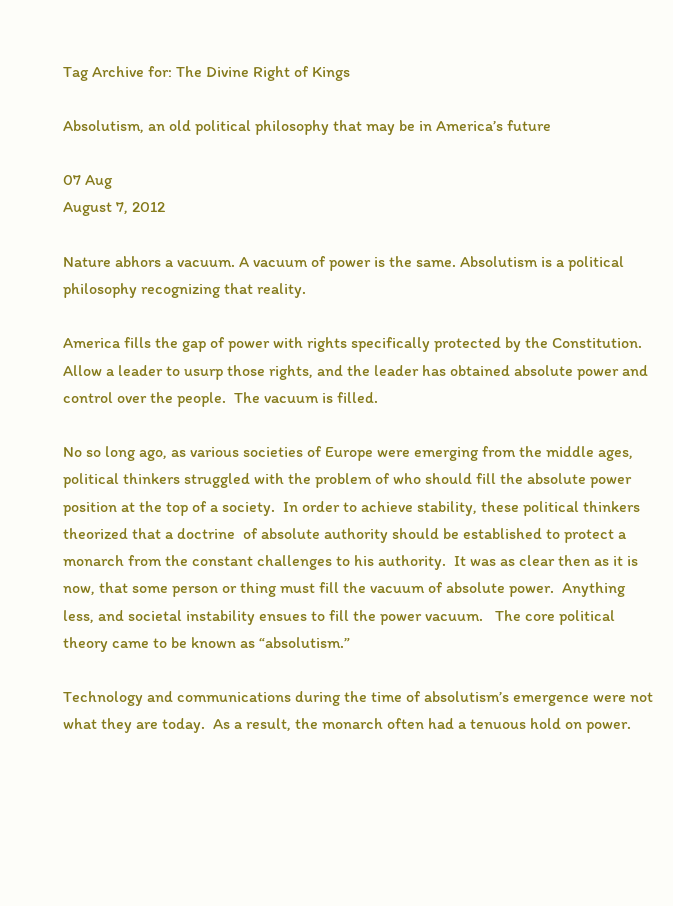Tag Archive for: The Divine Right of Kings

Absolutism, an old political philosophy that may be in America’s future

07 Aug
August 7, 2012

Nature abhors a vacuum. A vacuum of power is the same. Absolutism is a political philosophy recognizing that reality.

America fills the gap of power with rights specifically protected by the Constitution.  Allow a leader to usurp those rights, and the leader has obtained absolute power and control over the people.  The vacuum is filled.

No so long ago, as various societies of Europe were emerging from the middle ages, political thinkers struggled with the problem of who should fill the absolute power position at the top of a society.  In order to achieve stability, these political thinkers theorized that a doctrine  of absolute authority should be established to protect a monarch from the constant challenges to his authority.  It was as clear then as it is now, that some person or thing must fill the vacuum of absolute power.  Anything less, and societal instability ensues to fill the power vacuum.   The core political theory came to be known as “absolutism.”

Technology and communications during the time of absolutism’s emergence were not what they are today.  As a result, the monarch often had a tenuous hold on power.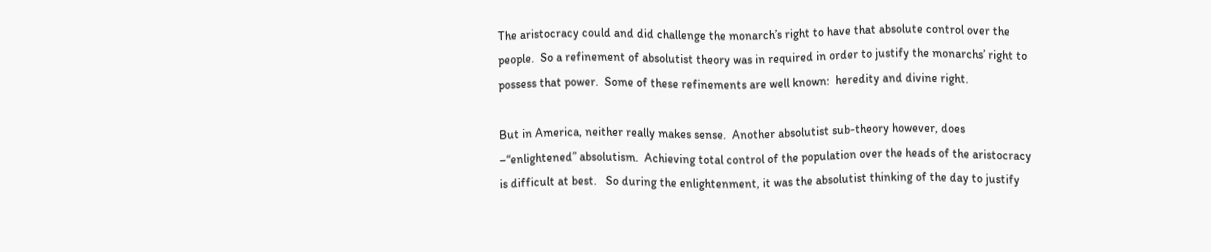The aristocracy could and did challenge the monarch’s right to have that absolute control over the people.  So a refinement of absolutist theory was in required in order to justify the monarchs’ right to possess that power.  Some of these refinements are well known:  heredity and divine right.

But in America, neither really makes sense.  Another absolutist sub-theory however, does –“enlightened” absolutism.  Achieving total control of the population over the heads of the aristocracy is difficult at best.   So during the enlightenment, it was the absolutist thinking of the day to justify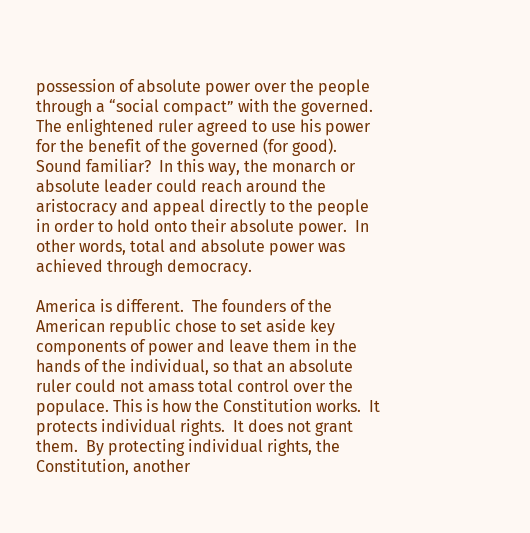possession of absolute power over the people through a “social compact” with the governed.  The enlightened ruler agreed to use his power for the benefit of the governed (for good).  Sound familiar?  In this way, the monarch or absolute leader could reach around the aristocracy and appeal directly to the people in order to hold onto their absolute power.  In other words, total and absolute power was achieved through democracy.

America is different.  The founders of the American republic chose to set aside key components of power and leave them in the hands of the individual, so that an absolute ruler could not amass total control over the populace. This is how the Constitution works.  It protects individual rights.  It does not grant them.  By protecting individual rights, the Constitution, another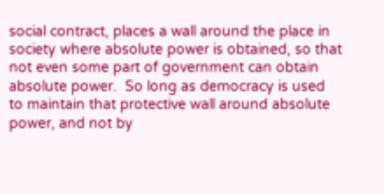social contract, places a wall around the place in society where absolute power is obtained, so that not even some part of government can obtain absolute power.  So long as democracy is used to maintain that protective wall around absolute power, and not by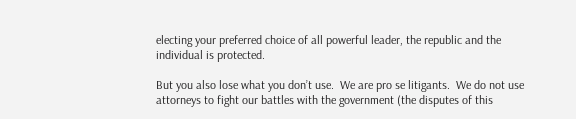electing your preferred choice of all powerful leader, the republic and the individual is protected.

But you also lose what you don’t use.  We are pro se litigants.  We do not use attorneys to fight our battles with the government (the disputes of this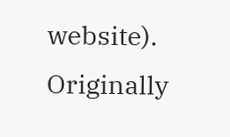website).  Originally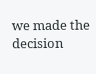we made the decision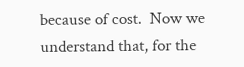because of cost.  Now we understand that, for the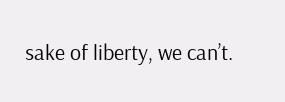sake of liberty, we can’t.